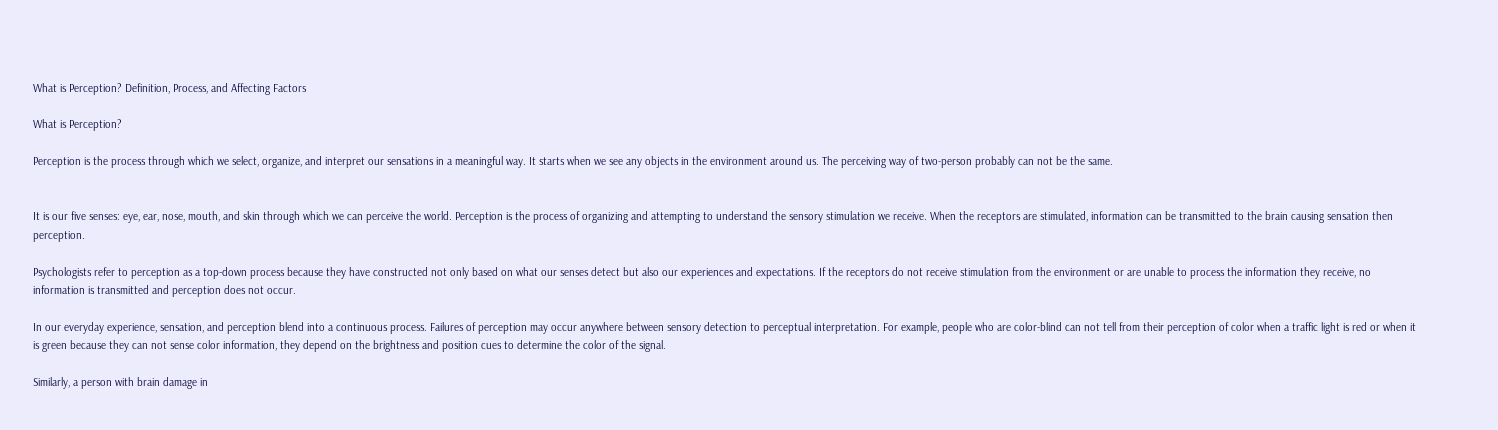What is Perception? Definition, Process, and Affecting Factors

What is Perception?

Perception is the process through which we select, organize, and interpret our sensations in a meaningful way. It starts when we see any objects in the environment around us. The perceiving way of two-person probably can not be the same.


It is our five senses: eye, ear, nose, mouth, and skin through which we can perceive the world. Perception is the process of organizing and attempting to understand the sensory stimulation we receive. When the receptors are stimulated, information can be transmitted to the brain causing sensation then perception.

Psychologists refer to perception as a top-down process because they have constructed not only based on what our senses detect but also our experiences and expectations. If the receptors do not receive stimulation from the environment or are unable to process the information they receive, no information is transmitted and perception does not occur.

In our everyday experience, sensation, and perception blend into a continuous process. Failures of perception may occur anywhere between sensory detection to perceptual interpretation. For example, people who are color-blind can not tell from their perception of color when a traffic light is red or when it is green because they can not sense color information, they depend on the brightness and position cues to determine the color of the signal.

Similarly, a person with brain damage in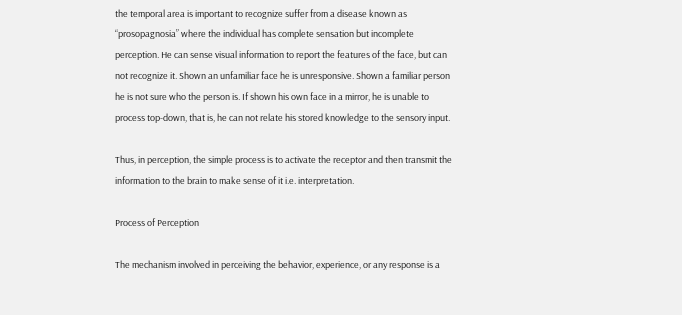the temporal area is important to recognize suffer from a disease known as “prosopagnosia” where the individual has complete sensation but incomplete perception. He can sense visual information to report the features of the face, but can not recognize it. Shown an unfamiliar face he is unresponsive. Shown a familiar person he is not sure who the person is. If shown his own face in a mirror, he is unable to process top-down, that is, he can not relate his stored knowledge to the sensory input.

Thus, in perception, the simple process is to activate the receptor and then transmit the information to the brain to make sense of it i.e. interpretation.

Process of Perception

The mechanism involved in perceiving the behavior, experience, or any response is a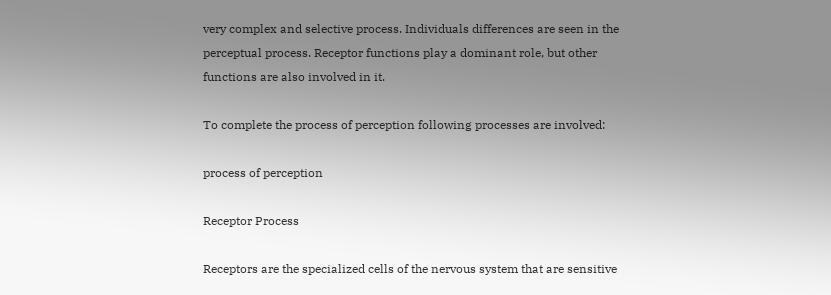very complex and selective process. Individuals differences are seen in the perceptual process. Receptor functions play a dominant role, but other functions are also involved in it.

To complete the process of perception following processes are involved:

process of perception

Receptor Process

Receptors are the specialized cells of the nervous system that are sensitive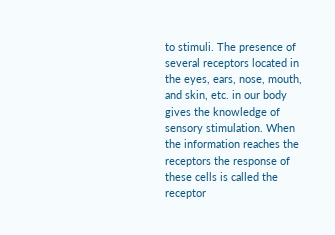to stimuli. The presence of several receptors located in the eyes, ears, nose, mouth, and skin, etc. in our body gives the knowledge of sensory stimulation. When the information reaches the receptors the response of these cells is called the receptor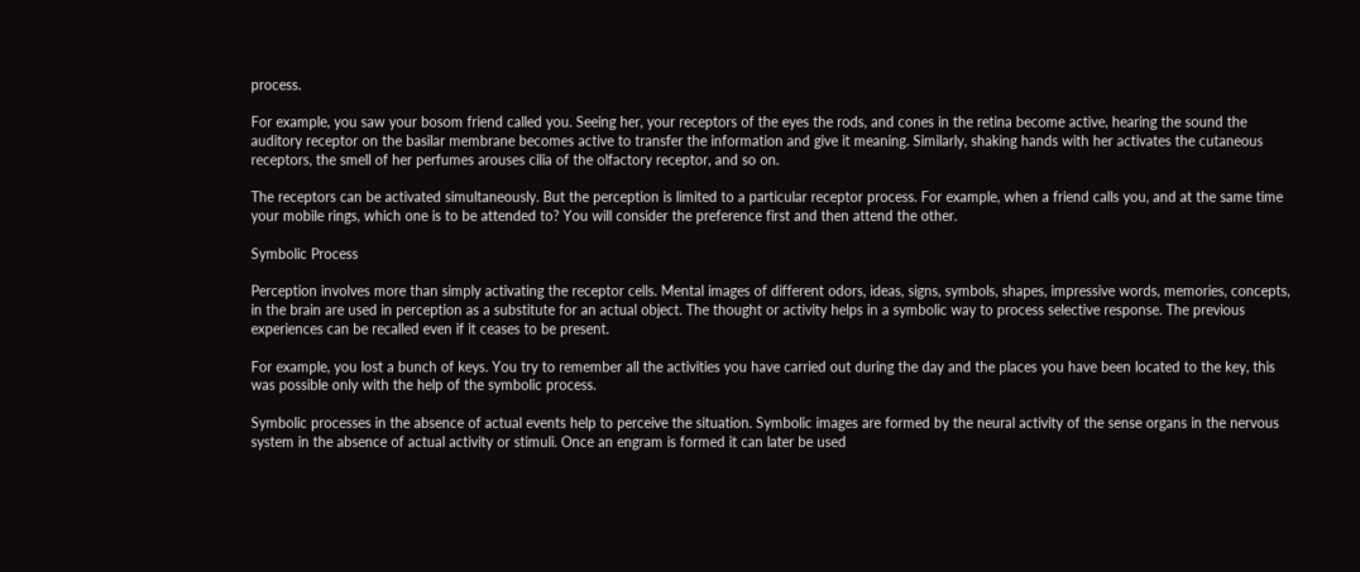process.

For example, you saw your bosom friend called you. Seeing her, your receptors of the eyes the rods, and cones in the retina become active, hearing the sound the auditory receptor on the basilar membrane becomes active to transfer the information and give it meaning. Similarly, shaking hands with her activates the cutaneous receptors, the smell of her perfumes arouses cilia of the olfactory receptor, and so on.

The receptors can be activated simultaneously. But the perception is limited to a particular receptor process. For example, when a friend calls you, and at the same time your mobile rings, which one is to be attended to? You will consider the preference first and then attend the other.

Symbolic Process

Perception involves more than simply activating the receptor cells. Mental images of different odors, ideas, signs, symbols, shapes, impressive words, memories, concepts, in the brain are used in perception as a substitute for an actual object. The thought or activity helps in a symbolic way to process selective response. The previous experiences can be recalled even if it ceases to be present.

For example, you lost a bunch of keys. You try to remember all the activities you have carried out during the day and the places you have been located to the key, this was possible only with the help of the symbolic process.

Symbolic processes in the absence of actual events help to perceive the situation. Symbolic images are formed by the neural activity of the sense organs in the nervous system in the absence of actual activity or stimuli. Once an engram is formed it can later be used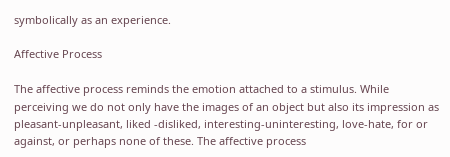symbolically as an experience.

Affective Process

The affective process reminds the emotion attached to a stimulus. While perceiving we do not only have the images of an object but also its impression as pleasant-unpleasant, liked -disliked, interesting-uninteresting, love-hate, for or against, or perhaps none of these. The affective process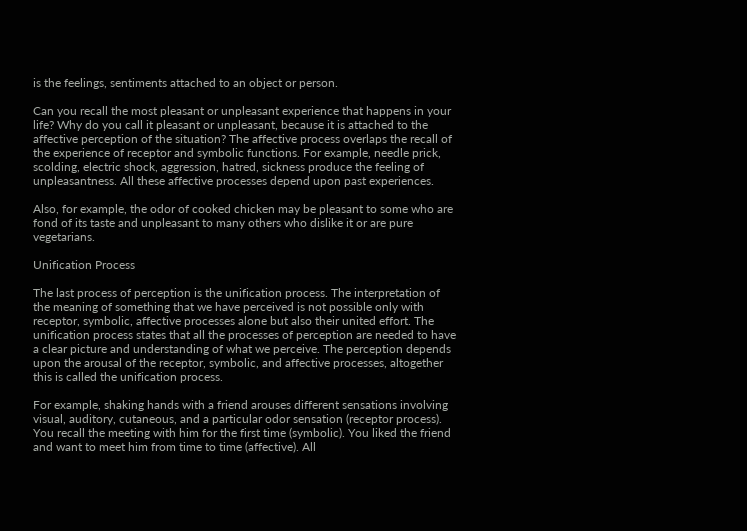is the feelings, sentiments attached to an object or person.

Can you recall the most pleasant or unpleasant experience that happens in your life? Why do you call it pleasant or unpleasant, because it is attached to the affective perception of the situation? The affective process overlaps the recall of the experience of receptor and symbolic functions. For example, needle prick, scolding, electric shock, aggression, hatred, sickness produce the feeling of unpleasantness. All these affective processes depend upon past experiences.

Also, for example, the odor of cooked chicken may be pleasant to some who are fond of its taste and unpleasant to many others who dislike it or are pure vegetarians.

Unification Process

The last process of perception is the unification process. The interpretation of the meaning of something that we have perceived is not possible only with receptor, symbolic, affective processes alone but also their united effort. The unification process states that all the processes of perception are needed to have a clear picture and understanding of what we perceive. The perception depends upon the arousal of the receptor, symbolic, and affective processes, altogether this is called the unification process.

For example, shaking hands with a friend arouses different sensations involving visual, auditory, cutaneous, and a particular odor sensation (receptor process). You recall the meeting with him for the first time (symbolic). You liked the friend and want to meet him from time to time (affective). All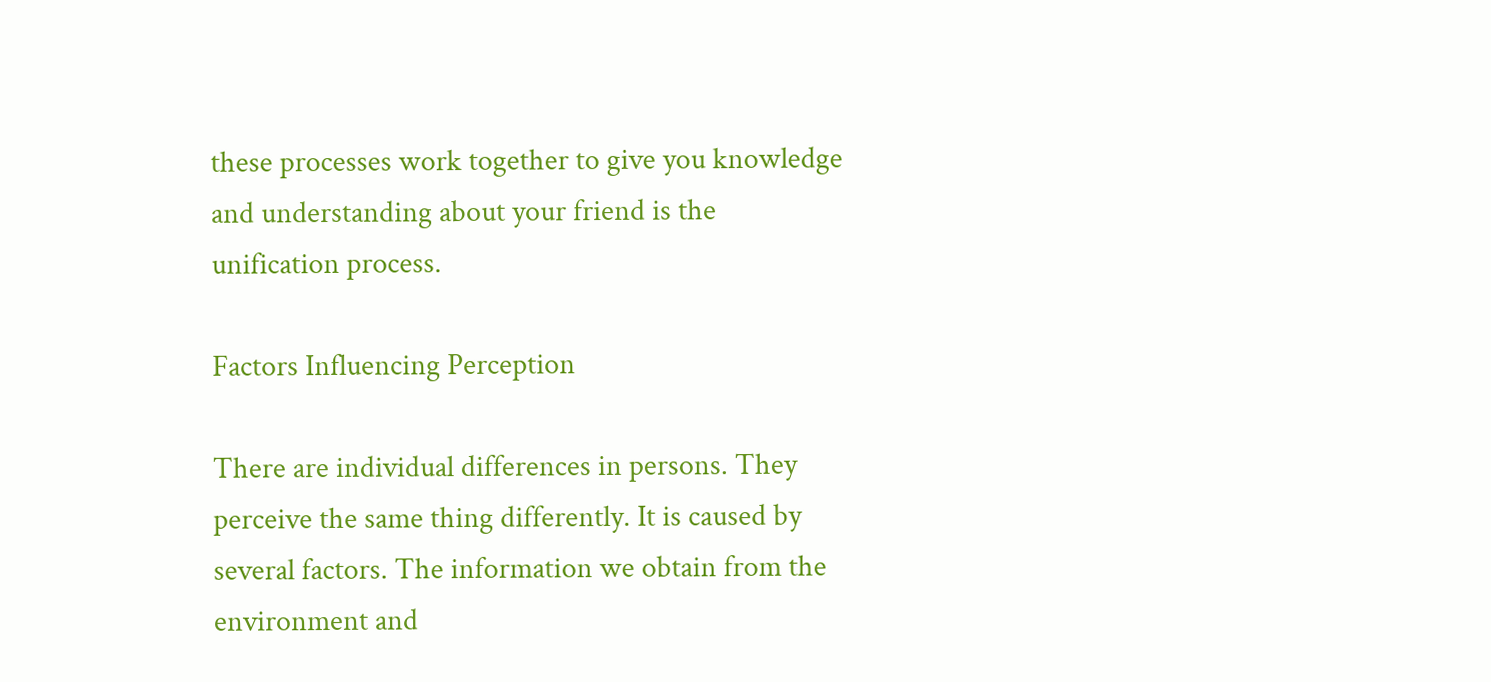these processes work together to give you knowledge and understanding about your friend is the unification process.

Factors Influencing Perception

There are individual differences in persons. They perceive the same thing differently. It is caused by several factors. The information we obtain from the environment and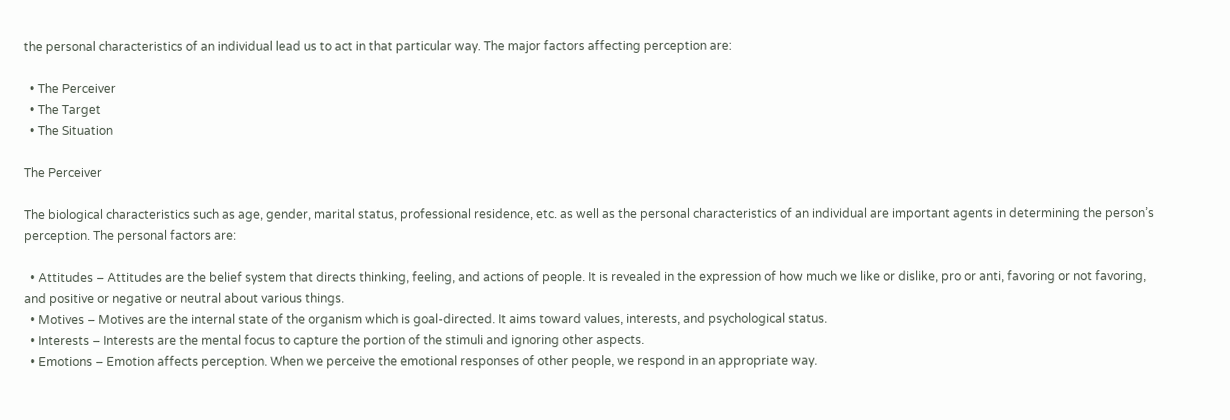the personal characteristics of an individual lead us to act in that particular way. The major factors affecting perception are:

  • The Perceiver
  • The Target
  • The Situation

The Perceiver

The biological characteristics such as age, gender, marital status, professional residence, etc. as well as the personal characteristics of an individual are important agents in determining the person’s perception. The personal factors are:

  • Attitudes – Attitudes are the belief system that directs thinking, feeling, and actions of people. It is revealed in the expression of how much we like or dislike, pro or anti, favoring or not favoring, and positive or negative or neutral about various things.
  • Motives – Motives are the internal state of the organism which is goal-directed. It aims toward values, interests, and psychological status.
  • Interests – Interests are the mental focus to capture the portion of the stimuli and ignoring other aspects.
  • Emotions – Emotion affects perception. When we perceive the emotional responses of other people, we respond in an appropriate way.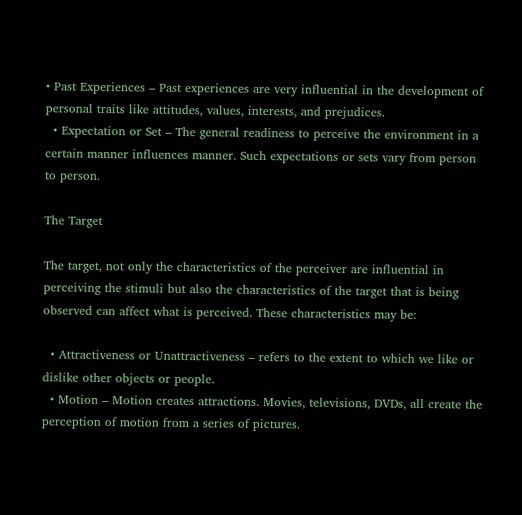• Past Experiences – Past experiences are very influential in the development of personal traits like attitudes, values, interests, and prejudices.
  • Expectation or Set – The general readiness to perceive the environment in a certain manner influences manner. Such expectations or sets vary from person to person.

The Target

The target, not only the characteristics of the perceiver are influential in perceiving the stimuli but also the characteristics of the target that is being observed can affect what is perceived. These characteristics may be:

  • Attractiveness or Unattractiveness – refers to the extent to which we like or dislike other objects or people.
  • Motion – Motion creates attractions. Movies, televisions, DVDs, all create the perception of motion from a series of pictures.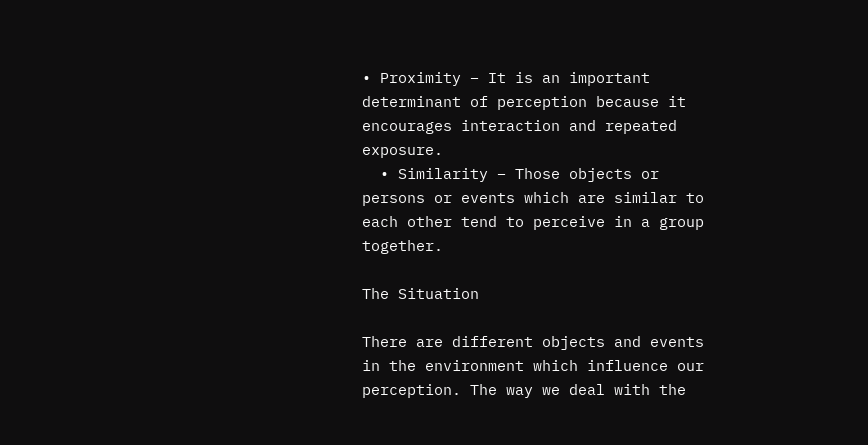• Proximity – It is an important determinant of perception because it encourages interaction and repeated exposure.
  • Similarity – Those objects or persons or events which are similar to each other tend to perceive in a group together.

The Situation

There are different objects and events in the environment which influence our perception. The way we deal with the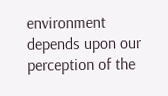environment depends upon our perception of the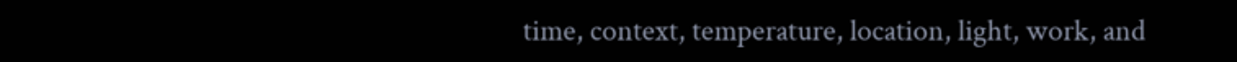time, context, temperature, location, light, work, and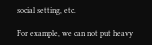social setting, etc.

For example, we can not put heavy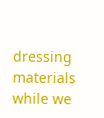dressing materials while we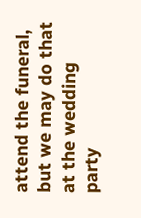attend the funeral, but we may do that at the wedding party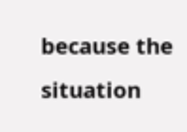because the situation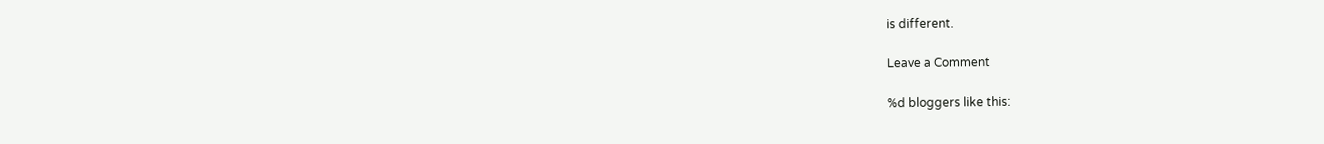is different.

Leave a Comment

%d bloggers like this: